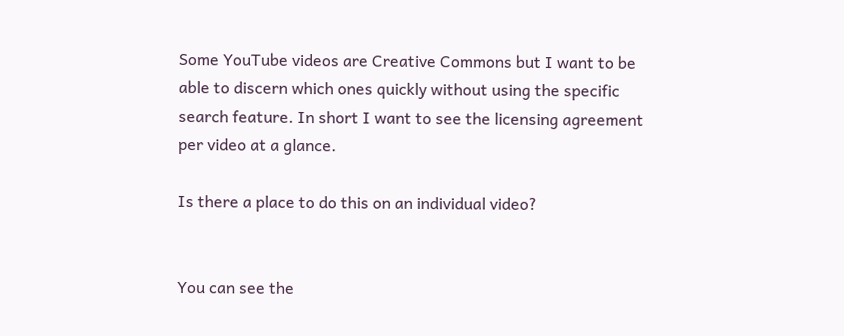Some YouTube videos are Creative Commons but I want to be able to discern which ones quickly without using the specific search feature. In short I want to see the licensing agreement per video at a glance.

Is there a place to do this on an individual video?


You can see the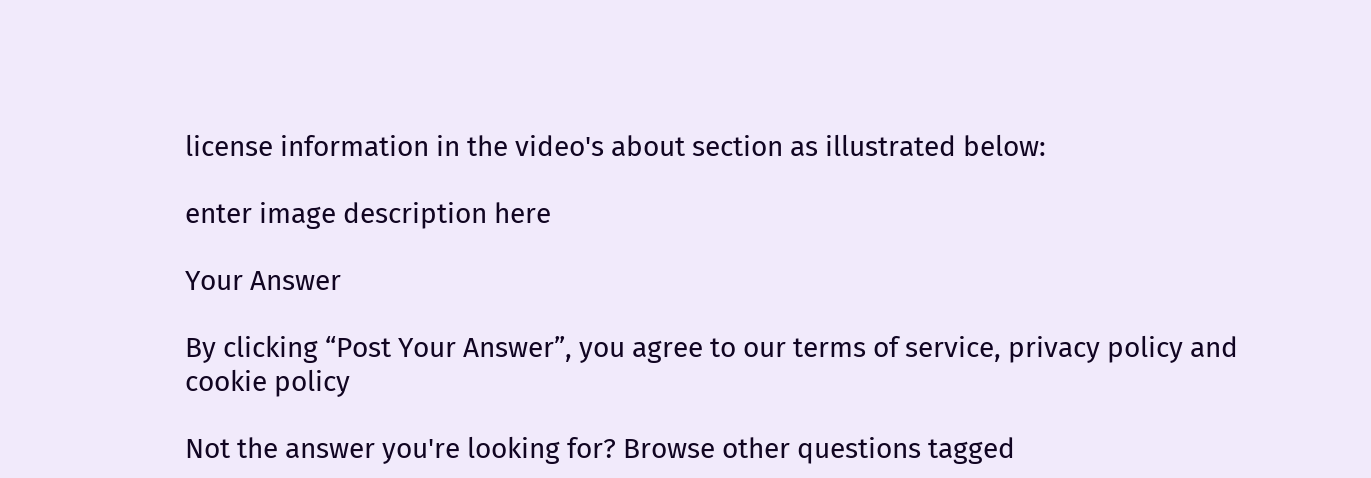license information in the video's about section as illustrated below:

enter image description here

Your Answer

By clicking “Post Your Answer”, you agree to our terms of service, privacy policy and cookie policy

Not the answer you're looking for? Browse other questions tagged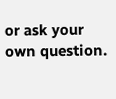or ask your own question.